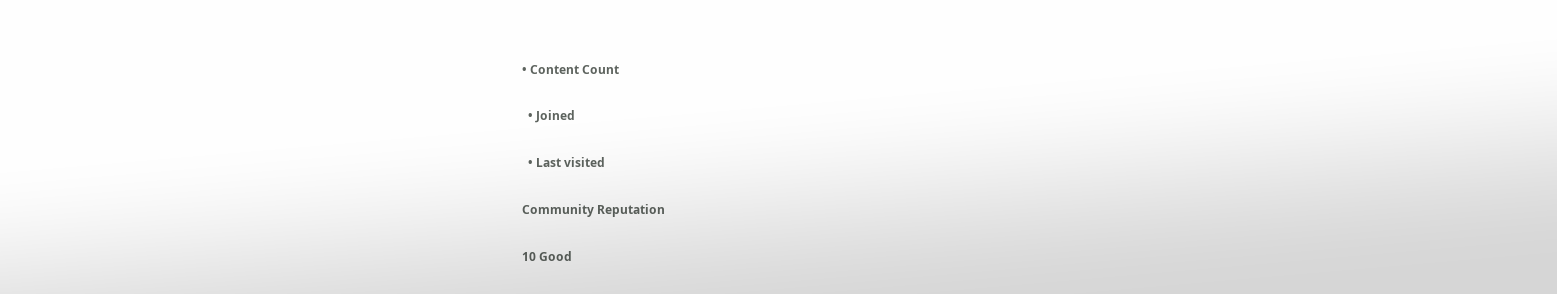• Content Count

  • Joined

  • Last visited

Community Reputation

10 Good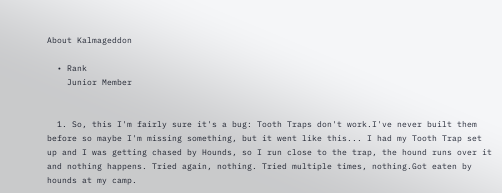About Kalmageddon

  • Rank
    Junior Member


  1. So, this I'm fairly sure it's a bug: Tooth Traps don't work.I've never built them before so maybe I'm missing something, but it went like this... I had my Tooth Trap set up and I was getting chased by Hounds, so I run close to the trap, the hound runs over it and nothing happens. Tried again, nothing. Tried multiple times, nothing.Got eaten by hounds at my camp.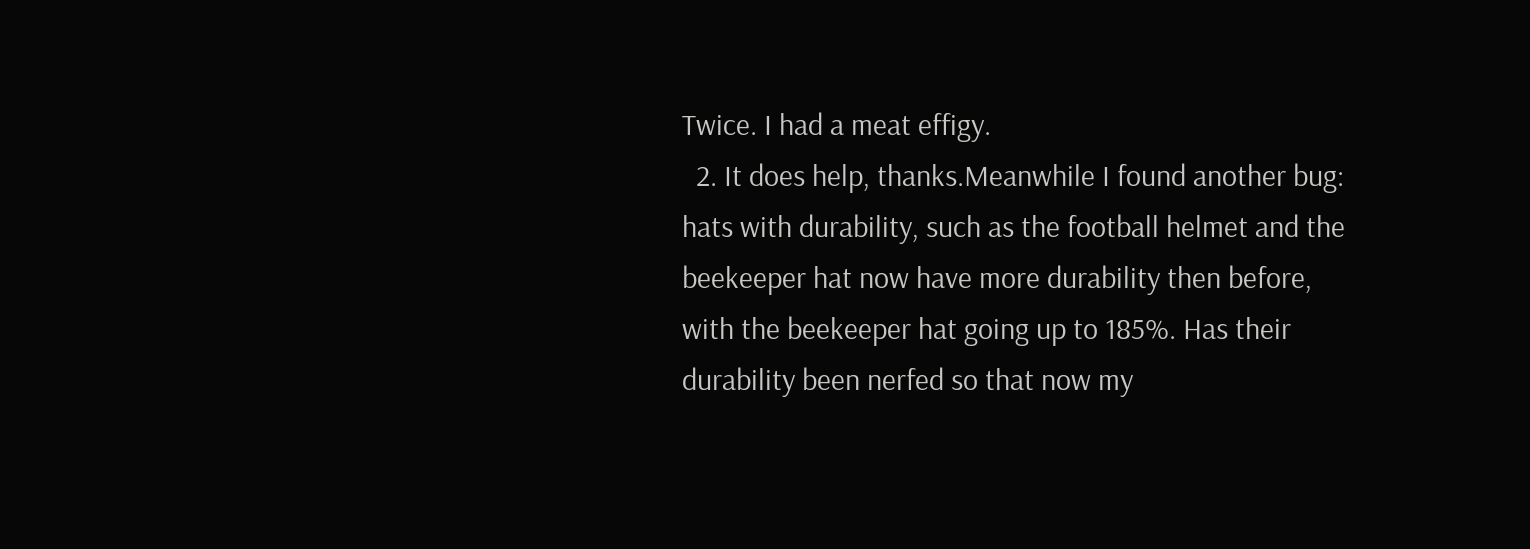Twice. I had a meat effigy.
  2. It does help, thanks.Meanwhile I found another bug: hats with durability, such as the football helmet and the beekeeper hat now have more durability then before, with the beekeeper hat going up to 185%. Has their durability been nerfed so that now my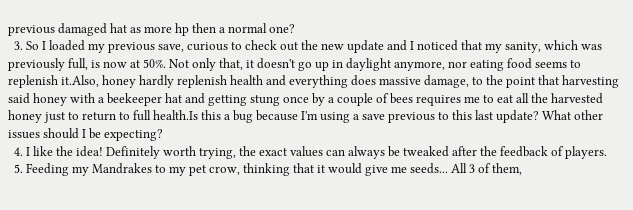previous damaged hat as more hp then a normal one?
  3. So I loaded my previous save, curious to check out the new update and I noticed that my sanity, which was previously full, is now at 50%. Not only that, it doesn't go up in daylight anymore, nor eating food seems to replenish it.Also, honey hardly replenish health and everything does massive damage, to the point that harvesting said honey with a beekeeper hat and getting stung once by a couple of bees requires me to eat all the harvested honey just to return to full health.Is this a bug because I'm using a save previous to this last update? What other issues should I be expecting?
  4. I like the idea! Definitely worth trying, the exact values can always be tweaked after the feedback of players.
  5. Feeding my Mandrakes to my pet crow, thinking that it would give me seeds... All 3 of them,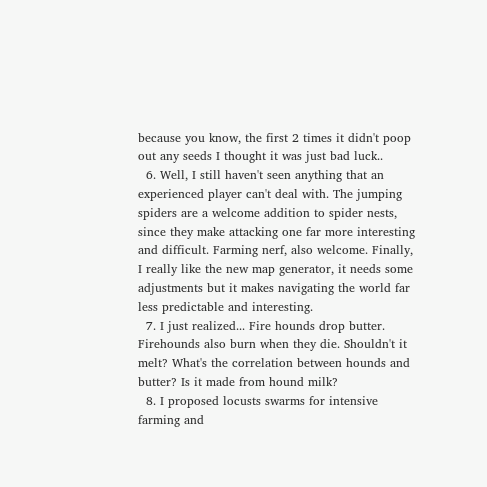because you know, the first 2 times it didn't poop out any seeds I thought it was just bad luck..
  6. Well, I still haven't seen anything that an experienced player can't deal with. The jumping spiders are a welcome addition to spider nests, since they make attacking one far more interesting and difficult. Farming nerf, also welcome. Finally, I really like the new map generator, it needs some adjustments but it makes navigating the world far less predictable and interesting.
  7. I just realized... Fire hounds drop butter. Firehounds also burn when they die. Shouldn't it melt? What's the correlation between hounds and butter? Is it made from hound milk?
  8. I proposed locusts swarms for intensive farming and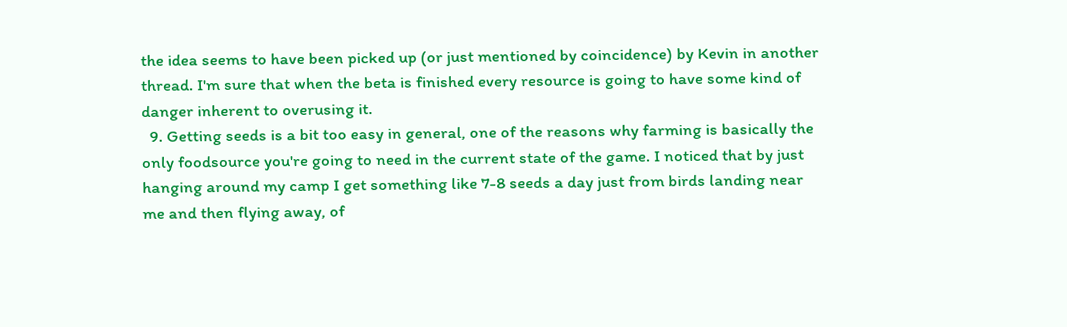the idea seems to have been picked up (or just mentioned by coincidence) by Kevin in another thread. I'm sure that when the beta is finished every resource is going to have some kind of danger inherent to overusing it.
  9. Getting seeds is a bit too easy in general, one of the reasons why farming is basically the only foodsource you're going to need in the current state of the game. I noticed that by just hanging around my camp I get something like 7-8 seeds a day just from birds landing near me and then flying away, of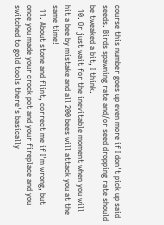course this number goes up even more if I don't pick up said seeds. Birds spawning rate and/or seed dropping rate should be tweaked a bit, I think.
  10. Or just wait for the inevitable moment when you will hit a bee by mistake and all 200 bees will attack you at the same time!
  11. About stone and flint, correct me if I'm wrong, but once you made your crock pot and your fireplace and you switched to gold tools there's basically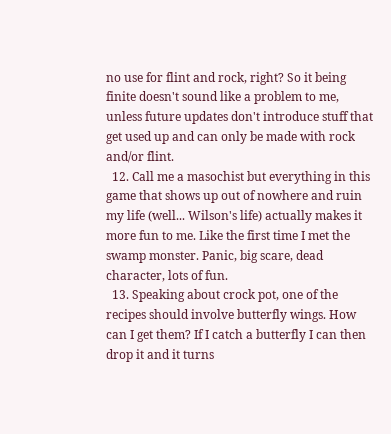no use for flint and rock, right? So it being finite doesn't sound like a problem to me, unless future updates don't introduce stuff that get used up and can only be made with rock and/or flint.
  12. Call me a masochist but everything in this game that shows up out of nowhere and ruin my life (well... Wilson's life) actually makes it more fun to me. Like the first time I met the swamp monster. Panic, big scare, dead character, lots of fun.
  13. Speaking about crock pot, one of the recipes should involve butterfly wings. How can I get them? If I catch a butterfly I can then drop it and it turns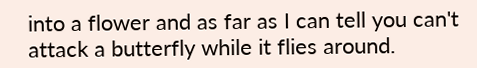into a flower and as far as I can tell you can't attack a butterfly while it flies around.